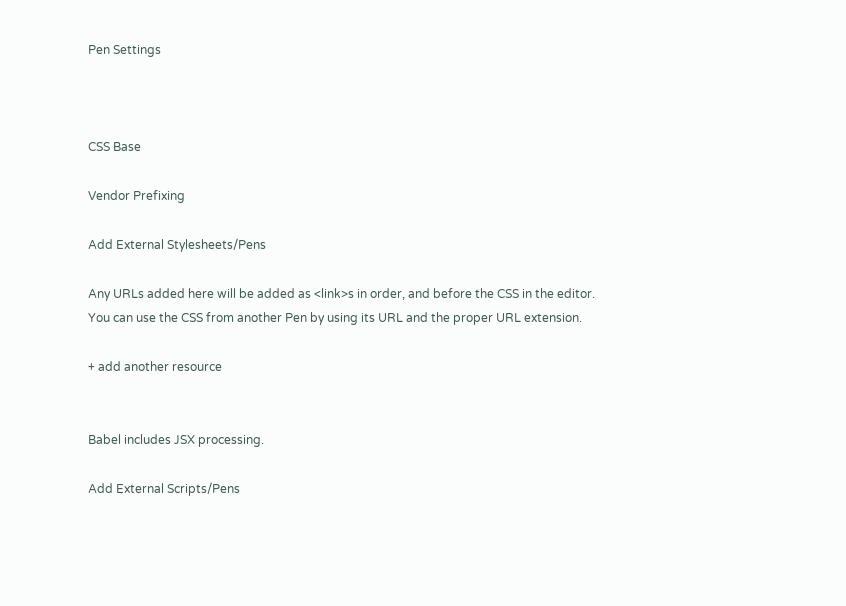Pen Settings



CSS Base

Vendor Prefixing

Add External Stylesheets/Pens

Any URLs added here will be added as <link>s in order, and before the CSS in the editor. You can use the CSS from another Pen by using its URL and the proper URL extension.

+ add another resource


Babel includes JSX processing.

Add External Scripts/Pens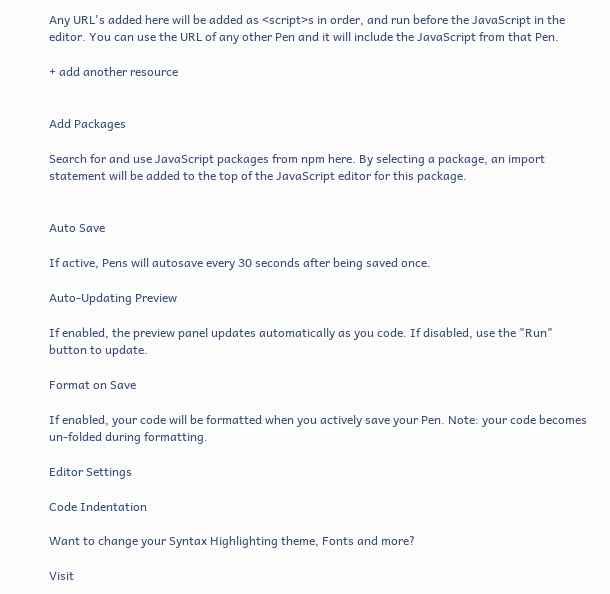Any URL's added here will be added as <script>s in order, and run before the JavaScript in the editor. You can use the URL of any other Pen and it will include the JavaScript from that Pen.

+ add another resource


Add Packages

Search for and use JavaScript packages from npm here. By selecting a package, an import statement will be added to the top of the JavaScript editor for this package.


Auto Save

If active, Pens will autosave every 30 seconds after being saved once.

Auto-Updating Preview

If enabled, the preview panel updates automatically as you code. If disabled, use the "Run" button to update.

Format on Save

If enabled, your code will be formatted when you actively save your Pen. Note: your code becomes un-folded during formatting.

Editor Settings

Code Indentation

Want to change your Syntax Highlighting theme, Fonts and more?

Visit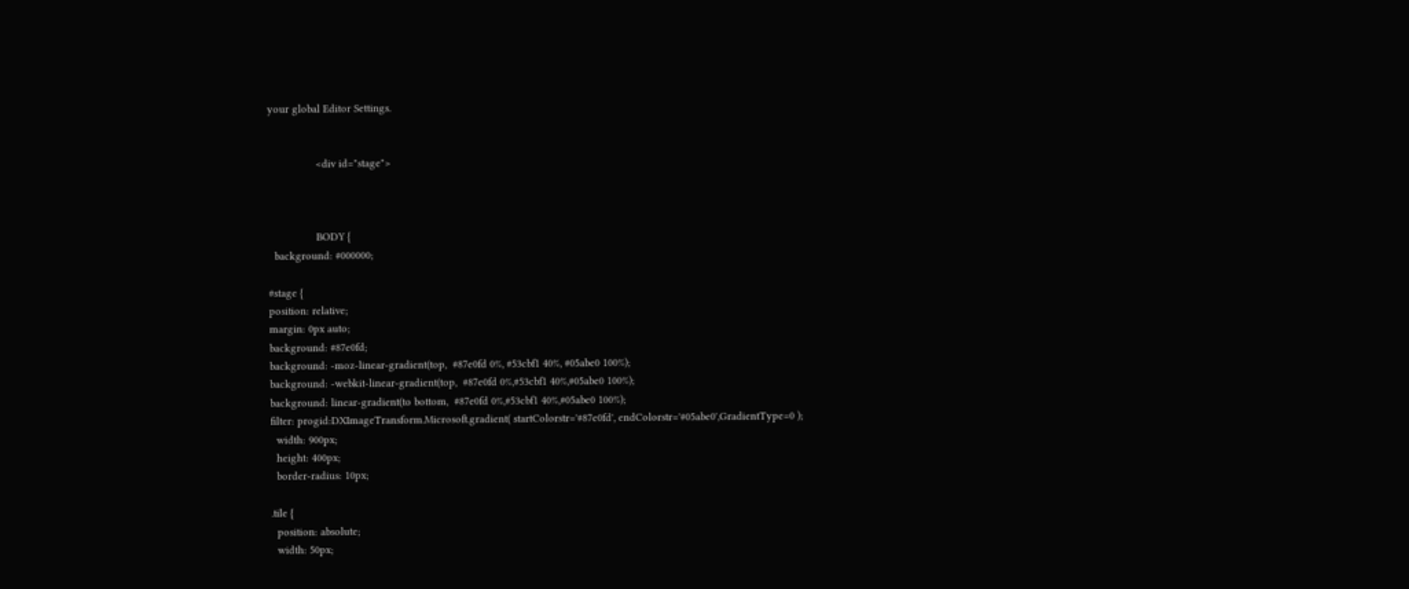your global Editor Settings.


                <div id="stage">



                BODY {
  background: #000000;

#stage {
position: relative;
margin: 0px auto;
background: #87e0fd;
background: -moz-linear-gradient(top,  #87e0fd 0%, #53cbf1 40%, #05abe0 100%);
background: -webkit-linear-gradient(top,  #87e0fd 0%,#53cbf1 40%,#05abe0 100%);
background: linear-gradient(to bottom,  #87e0fd 0%,#53cbf1 40%,#05abe0 100%);
filter: progid:DXImageTransform.Microsoft.gradient( startColorstr='#87e0fd', endColorstr='#05abe0',GradientType=0 );
  width: 900px;
  height: 400px;
  border-radius: 10px;

.tile {
  position: absolute;
  width: 50px;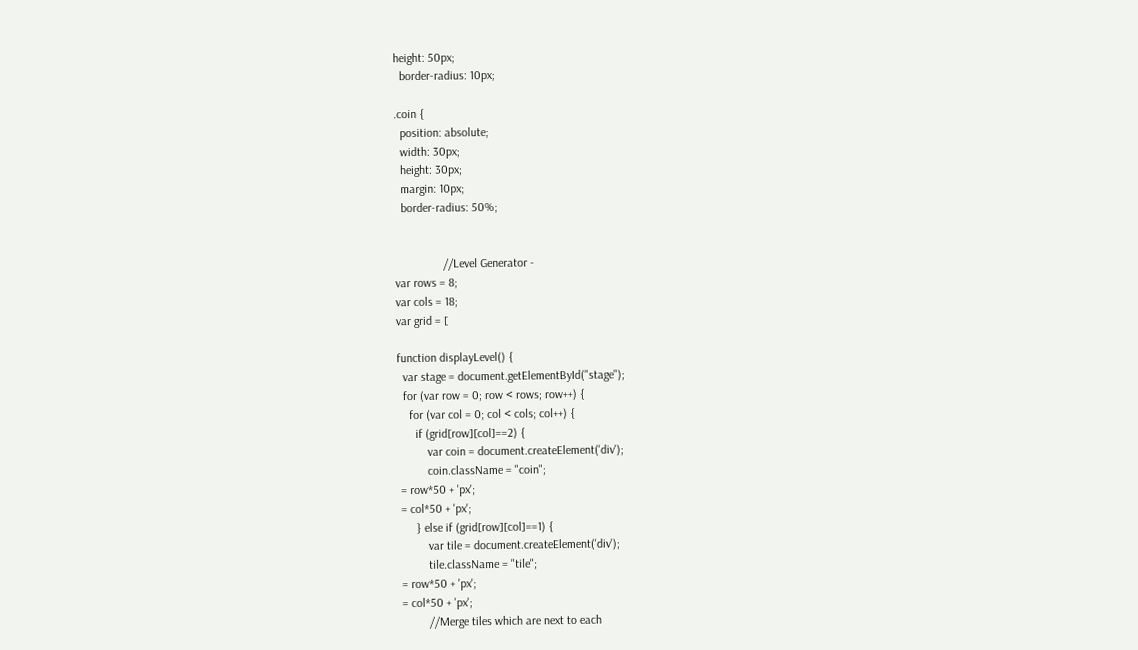height: 50px;
  border-radius: 10px;

.coin {
  position: absolute;
  width: 30px;
  height: 30px;
  margin: 10px;
  border-radius: 50%;


                //Level Generator -
var rows = 8;
var cols = 18;
var grid = [

function displayLevel() {
  var stage = document.getElementById("stage");
  for (var row = 0; row < rows; row++) {
    for (var col = 0; col < cols; col++) {
      if (grid[row][col]==2) {
          var coin = document.createElement('div');
          coin.className = "coin";
 = row*50 + 'px';
 = col*50 + 'px';
      } else if (grid[row][col]==1) {
          var tile = document.createElement('div');
          tile.className = "tile";
 = row*50 + 'px';
 = col*50 + 'px';
          //Merge tiles which are next to each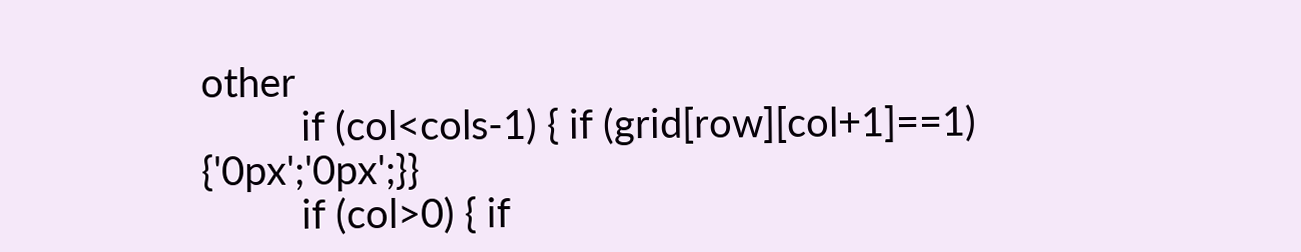other
          if (col<cols-1) { if (grid[row][col+1]==1) {'0px';'0px';}}
          if (col>0) { if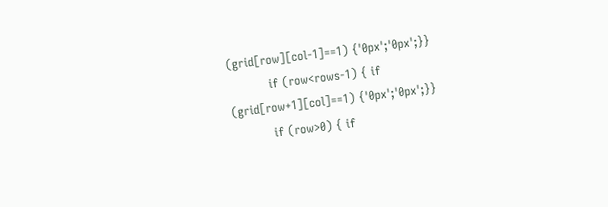(grid[row][col-1]==1) {'0px';'0px';}}
          if (row<rows-1) { if (grid[row+1][col]==1) {'0px';'0px';}}
          if (row>0) { if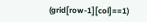(grid[row-1][col]==1)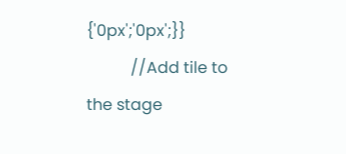{'0px';'0px';}}
           //Add tile to the stage